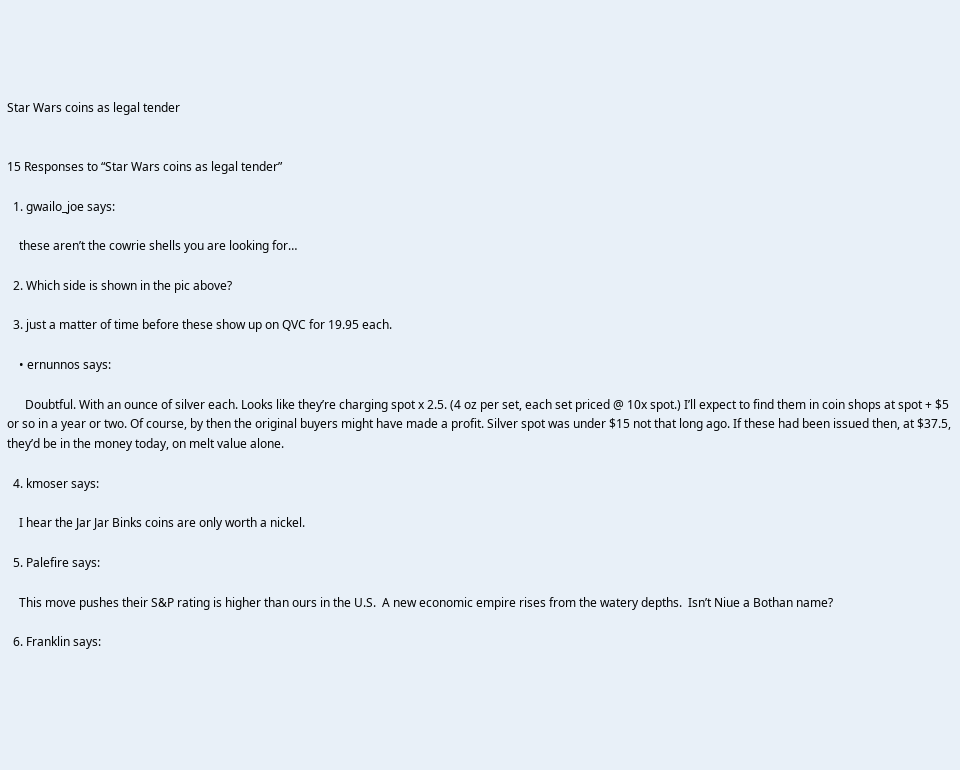Star Wars coins as legal tender


15 Responses to “Star Wars coins as legal tender”

  1. gwailo_joe says:

    these aren’t the cowrie shells you are looking for…

  2. Which side is shown in the pic above?

  3. just a matter of time before these show up on QVC for 19.95 each.

    • ernunnos says:

      Doubtful. With an ounce of silver each. Looks like they’re charging spot x 2.5. (4 oz per set, each set priced @ 10x spot.) I’ll expect to find them in coin shops at spot + $5 or so in a year or two. Of course, by then the original buyers might have made a profit. Silver spot was under $15 not that long ago. If these had been issued then, at $37.5, they’d be in the money today, on melt value alone.

  4. kmoser says:

    I hear the Jar Jar Binks coins are only worth a nickel.

  5. Palefire says:

    This move pushes their S&P rating is higher than ours in the U.S.  A new economic empire rises from the watery depths.  Isn’t Niue a Bothan name?

  6. Franklin says: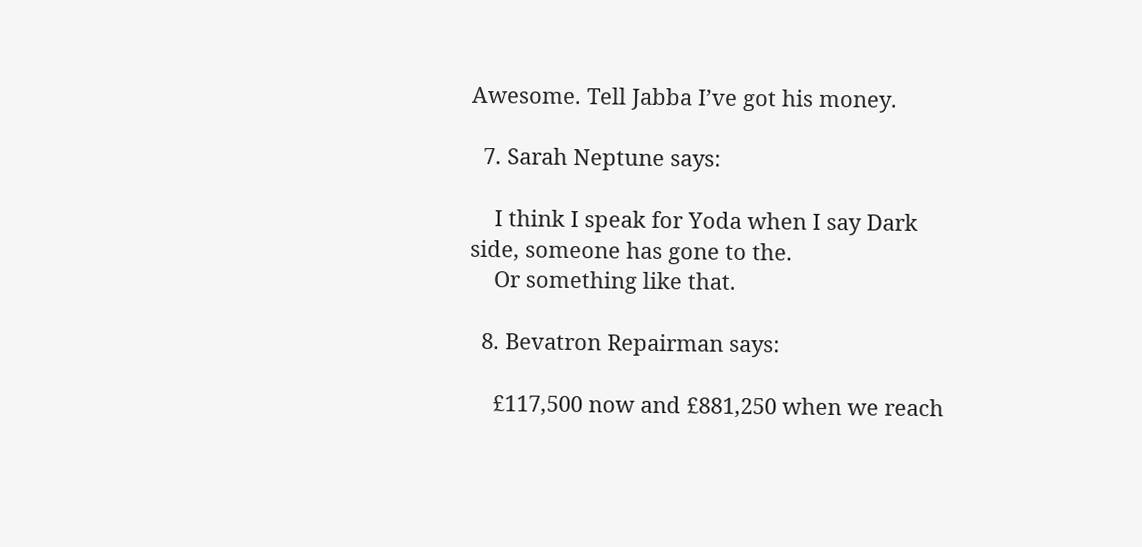Awesome. Tell Jabba I’ve got his money.

  7. Sarah Neptune says:

    I think I speak for Yoda when I say Dark side, someone has gone to the.
    Or something like that.

  8. Bevatron Repairman says:

    £117,500 now and £881,250 when we reach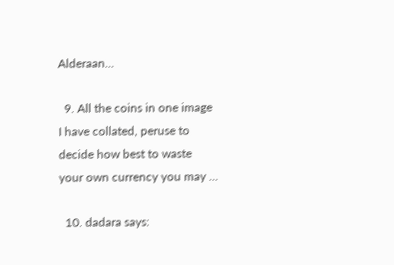Alderaan…

  9. All the coins in one image I have collated, peruse to decide how best to waste your own currency you may …

  10. dadara says: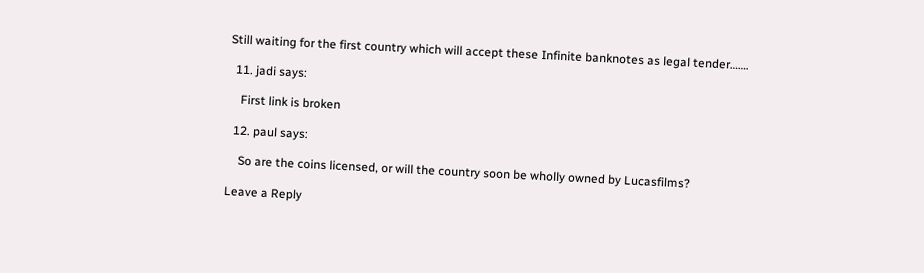Still waiting for the first country which will accept these Infinite banknotes as legal tender…….

  11. jadi says:

    First link is broken

  12. paul says:

    So are the coins licensed, or will the country soon be wholly owned by Lucasfilms?

Leave a Reply